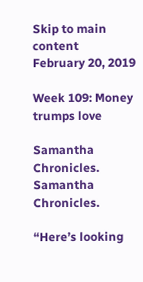Skip to main content
February 20, 2019

Week 109: Money trumps love

Samantha Chronicles.
Samantha Chronicles.

“Here’s looking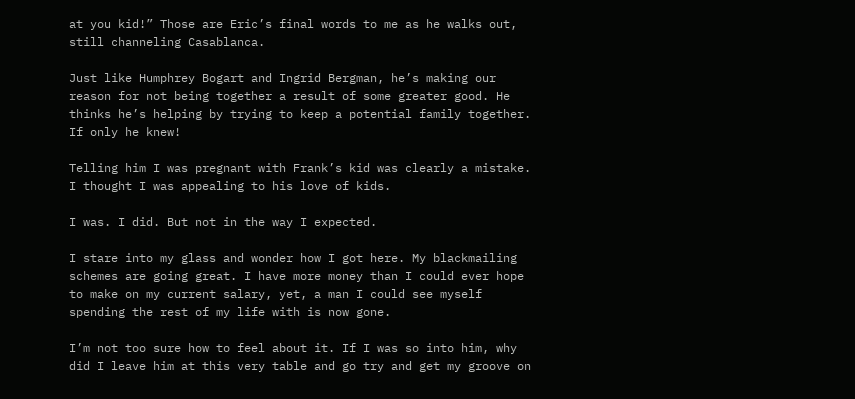at you kid!” Those are Eric’s final words to me as he walks out, still channeling Casablanca.

Just like Humphrey Bogart and Ingrid Bergman, he’s making our reason for not being together a result of some greater good. He thinks he’s helping by trying to keep a potential family together. If only he knew!

Telling him I was pregnant with Frank’s kid was clearly a mistake. I thought I was appealing to his love of kids.

I was. I did. But not in the way I expected.

I stare into my glass and wonder how I got here. My blackmailing schemes are going great. I have more money than I could ever hope to make on my current salary, yet, a man I could see myself spending the rest of my life with is now gone.

I’m not too sure how to feel about it. If I was so into him, why did I leave him at this very table and go try and get my groove on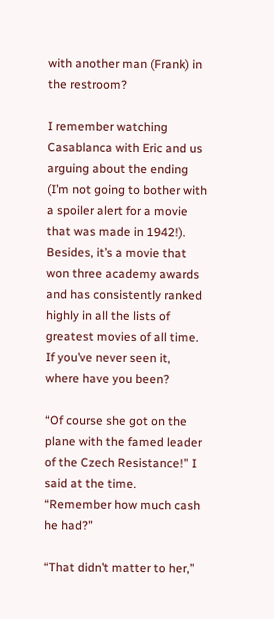with another man (Frank) in the restroom?

I remember watching Casablanca with Eric and us arguing about the ending (I’m not going to bother with a spoiler alert for a movie that was made in 1942!). Besides, it’s a movie that won three academy awards and has consistently ranked highly in all the lists of greatest movies of all time. If you’ve never seen it, where have you been?

“Of course she got on the plane with the famed leader of the Czech Resistance!” I said at the time.  “Remember how much cash he had?”

“That didn’t matter to her,”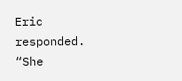Eric responded. “She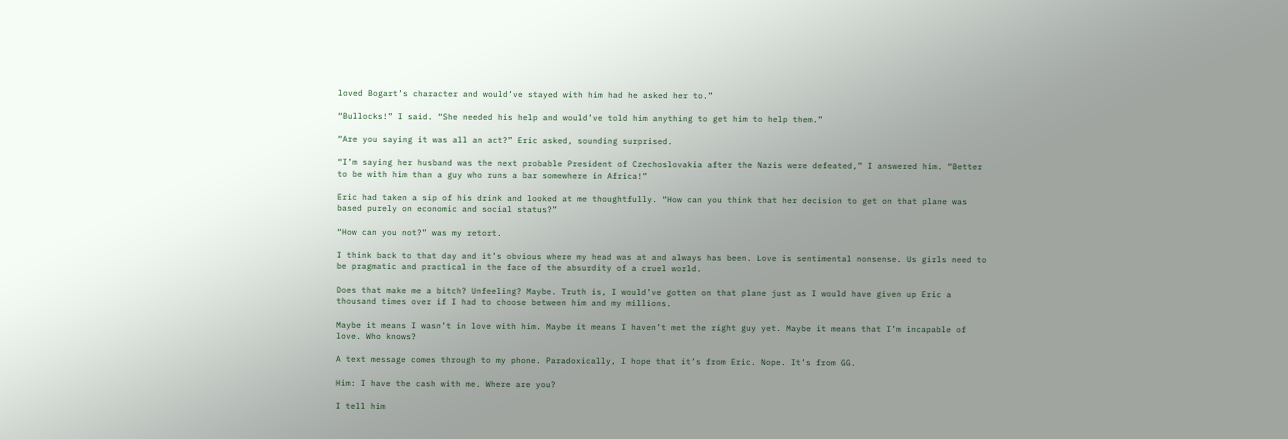loved Bogart’s character and would’ve stayed with him had he asked her to.”

“Bullocks!” I said. “She needed his help and would’ve told him anything to get him to help them.”

“Are you saying it was all an act?” Eric asked, sounding surprised.

“I’m saying her husband was the next probable President of Czechoslovakia after the Nazis were defeated,” I answered him. “Better to be with him than a guy who runs a bar somewhere in Africa!”

Eric had taken a sip of his drink and looked at me thoughtfully. “How can you think that her decision to get on that plane was based purely on economic and social status?”

“How can you not?” was my retort.

I think back to that day and it’s obvious where my head was at and always has been. Love is sentimental nonsense. Us girls need to be pragmatic and practical in the face of the absurdity of a cruel world.

Does that make me a bitch? Unfeeling? Maybe. Truth is, I would’ve gotten on that plane just as I would have given up Eric a thousand times over if I had to choose between him and my millions.

Maybe it means I wasn’t in love with him. Maybe it means I haven’t met the right guy yet. Maybe it means that I’m incapable of love. Who knows?

A text message comes through to my phone. Paradoxically, I hope that it’s from Eric. Nope. It’s from GG.

Him: I have the cash with me. Where are you?

I tell him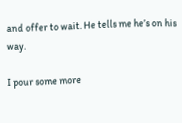and offer to wait. He tells me he’s on his way.

I pour some more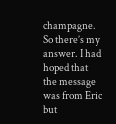champagne. So there’s my answer. I had hoped that the message was from Eric but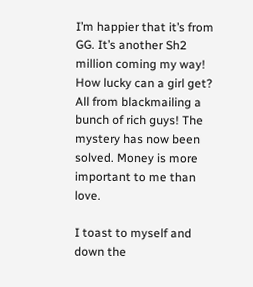I’m happier that it’s from GG. It’s another Sh2 million coming my way! How lucky can a girl get? All from blackmailing a bunch of rich guys! The mystery has now been solved. Money is more important to me than love.

I toast to myself and down the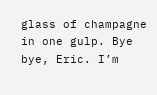glass of champagne in one gulp. Bye bye, Eric. I’m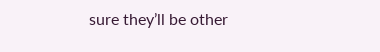sure they’ll be other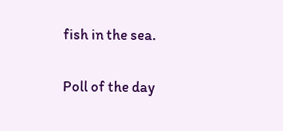fish in the sea.

Poll of the day